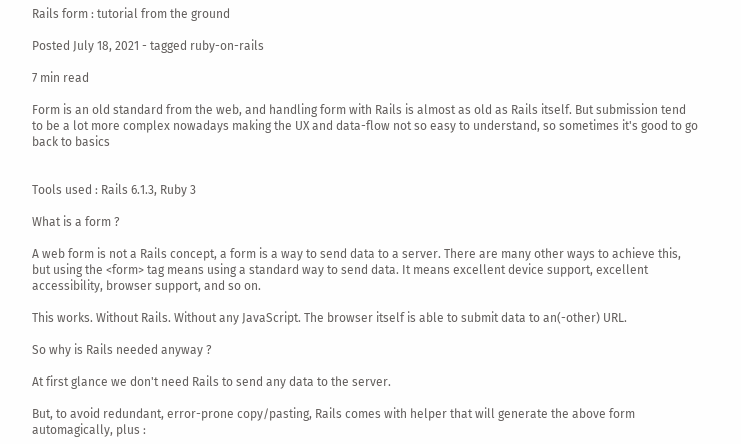Rails form : tutorial from the ground

Posted July 18, 2021 - tagged ruby-on-rails

7 min read

Form is an old standard from the web, and handling form with Rails is almost as old as Rails itself. But submission tend to be a lot more complex nowadays making the UX and data-flow not so easy to understand, so sometimes it's good to go back to basics


Tools used : Rails 6.1.3, Ruby 3

What is a form ?

A web form is not a Rails concept, a form is a way to send data to a server. There are many other ways to achieve this, but using the <form> tag means using a standard way to send data. It means excellent device support, excellent accessibility, browser support, and so on.

This works. Without Rails. Without any JavaScript. The browser itself is able to submit data to an(-other) URL.

So why is Rails needed anyway ?

At first glance we don't need Rails to send any data to the server.

But, to avoid redundant, error-prone copy/pasting, Rails comes with helper that will generate the above form automagically, plus :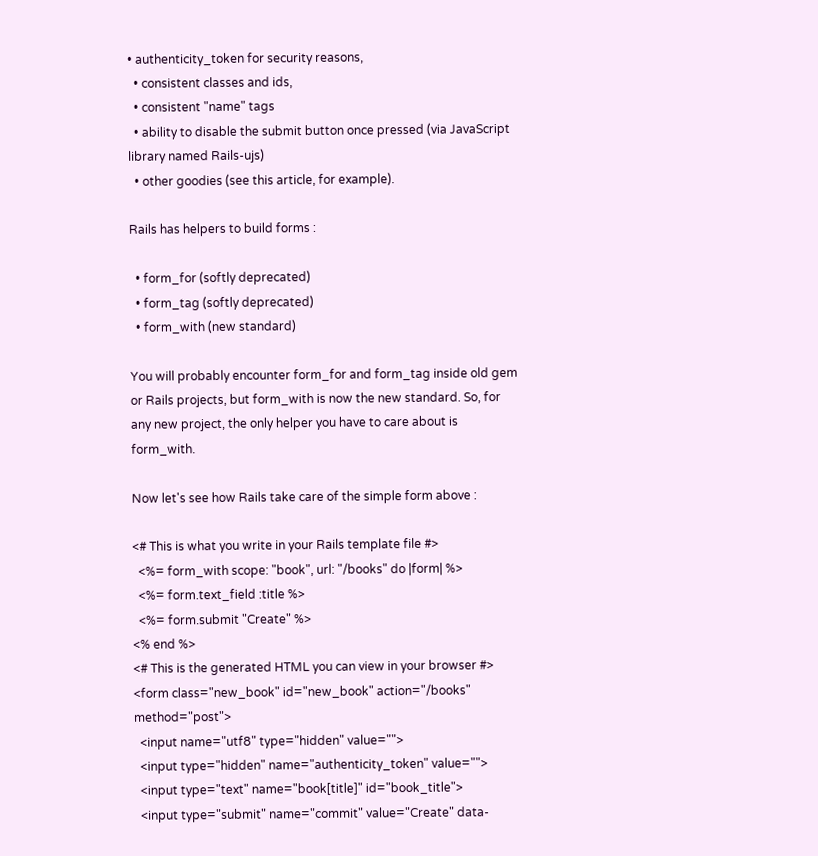• authenticity_token for security reasons,
  • consistent classes and ids,
  • consistent "name" tags
  • ability to disable the submit button once pressed (via JavaScript library named Rails-ujs)
  • other goodies (see this article, for example).

Rails has helpers to build forms :

  • form_for (softly deprecated)
  • form_tag (softly deprecated)
  • form_with (new standard)

You will probably encounter form_for and form_tag inside old gem or Rails projects, but form_with is now the new standard. So, for any new project, the only helper you have to care about is form_with.

Now let's see how Rails take care of the simple form above :

<# This is what you write in your Rails template file #>
  <%= form_with scope: "book", url: "/books" do |form| %>
  <%= form.text_field :title %>
  <%= form.submit "Create" %>
<% end %>
<# This is the generated HTML you can view in your browser #>
<form class="new_book" id="new_book" action="/books" method="post">
  <input name="utf8" type="hidden" value="">
  <input type="hidden" name="authenticity_token" value="">
  <input type="text" name="book[title]" id="book_title">
  <input type="submit" name="commit" value="Create" data-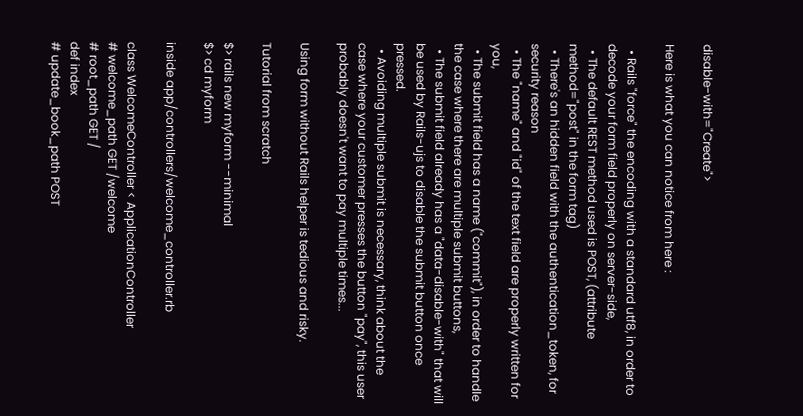disable-with="Create">

Here is what you can notice from here :

  • Rails "force" the encoding with a standard utf8, in order to decode your form field properly on server-side,
  • The default REST method used is POST, (attribute method="post" in the form tag)
  • There's an hidden field with the authentication_token, for security reason
  • The "name" and "id" of the text field are properly written for you,
  • The submit field has a name ("commit"), in order to handle the case where there are multiple submit buttons,
  • The submit field already has a "data-disable-with" that will be used by Rails-ujs to disable the submit button once pressed.
  • Avoiding multiple submit is necessary, think about the case where your customer presses the button "pay", this user probably doesn't want to pay multiple times...

Using form without Rails helper is tedious and risky.

Tutorial from scratch

$> rails new myform --minimal
$> cd myform

inside app/controllers/welcome_controller.rb

class WelcomeController < ApplicationController
# welcome_path GET /welcome
# root_path GET /
def index
# update_book_path POST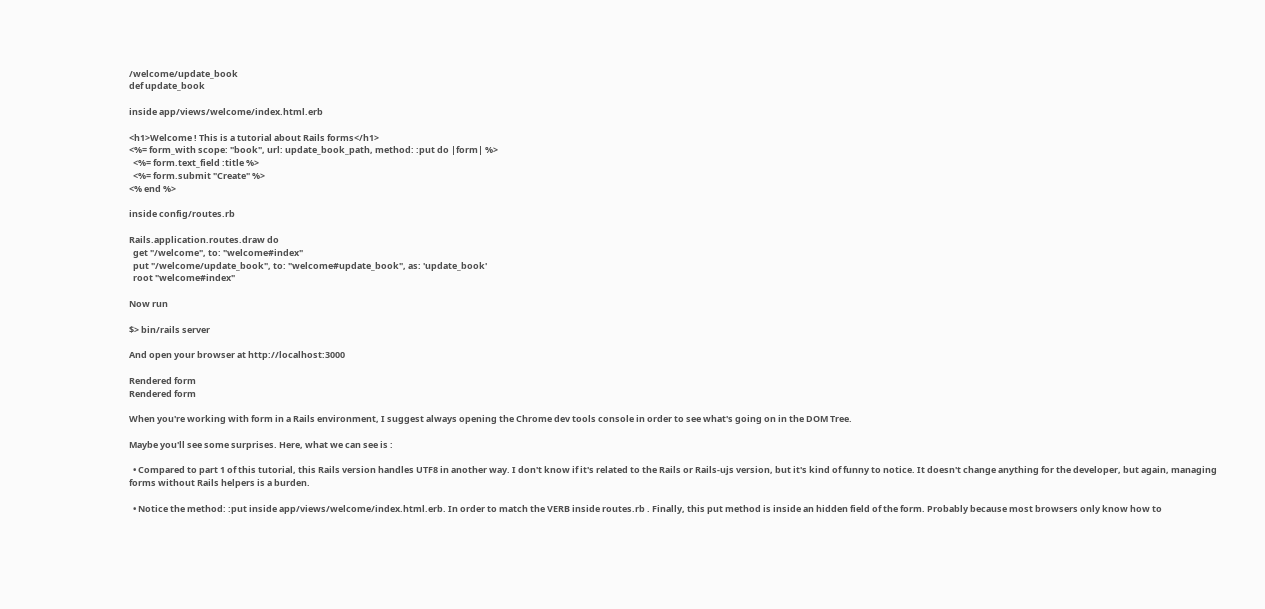/welcome/update_book
def update_book

inside app/views/welcome/index.html.erb

<h1>Welcome ! This is a tutorial about Rails forms</h1>
<%= form_with scope: "book", url: update_book_path, method: :put do |form| %>
  <%= form.text_field :title %>
  <%= form.submit "Create" %>
<% end %>

inside config/routes.rb

Rails.application.routes.draw do
  get "/welcome", to: "welcome#index"
  put "/welcome/update_book", to: "welcome#update_book", as: 'update_book'
  root "welcome#index"

Now run

$> bin/rails server

And open your browser at http://localhost:3000

Rendered form
Rendered form

When you're working with form in a Rails environment, I suggest always opening the Chrome dev tools console in order to see what's going on in the DOM Tree.

Maybe you'll see some surprises. Here, what we can see is :

  • Compared to part 1 of this tutorial, this Rails version handles UTF8 in another way. I don't know if it's related to the Rails or Rails-ujs version, but it's kind of funny to notice. It doesn't change anything for the developer, but again, managing forms without Rails helpers is a burden.

  • Notice the method: :put inside app/views/welcome/index.html.erb. In order to match the VERB inside routes.rb . Finally, this put method is inside an hidden field of the form. Probably because most browsers only know how to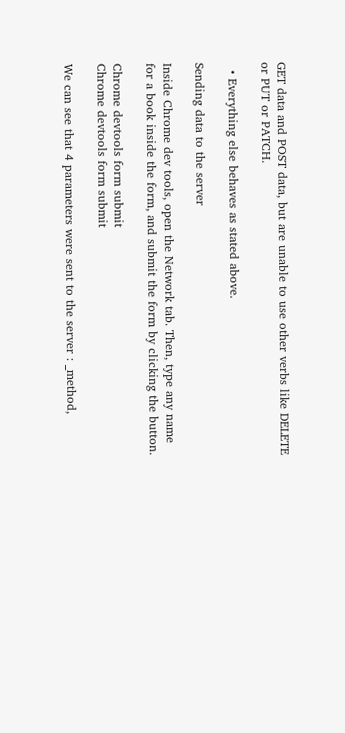GET data and POST data, but are unable to use other verbs like DELETE or PUT or PATCH.

  • Everything else behaves as stated above.

Sending data to the server

Inside Chrome dev tools, open the Network tab. Then, type any name for a book inside the form, and submit the form by clicking the button.

Chrome devtools form submit
Chrome devtools form submit

We can see that 4 parameters were sent to the server : _method,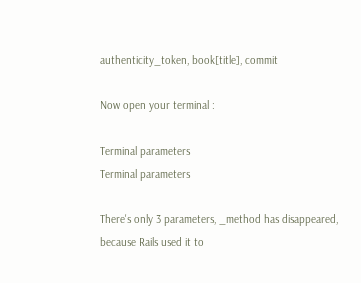authenticity_token, book[title], commit

Now open your terminal :

Terminal parameters
Terminal parameters

There's only 3 parameters, _method has disappeared, because Rails used it to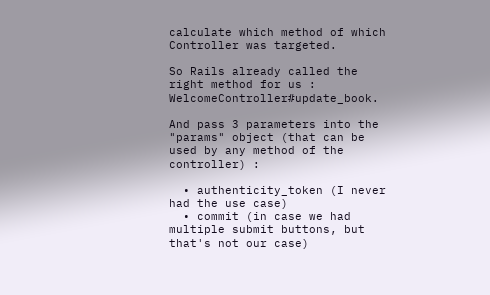calculate which method of which Controller was targeted.

So Rails already called the right method for us : WelcomeController#update_book.

And pass 3 parameters into the "params" object (that can be used by any method of the controller) :

  • authenticity_token (I never had the use case)
  • commit (in case we had multiple submit buttons, but that's not our case)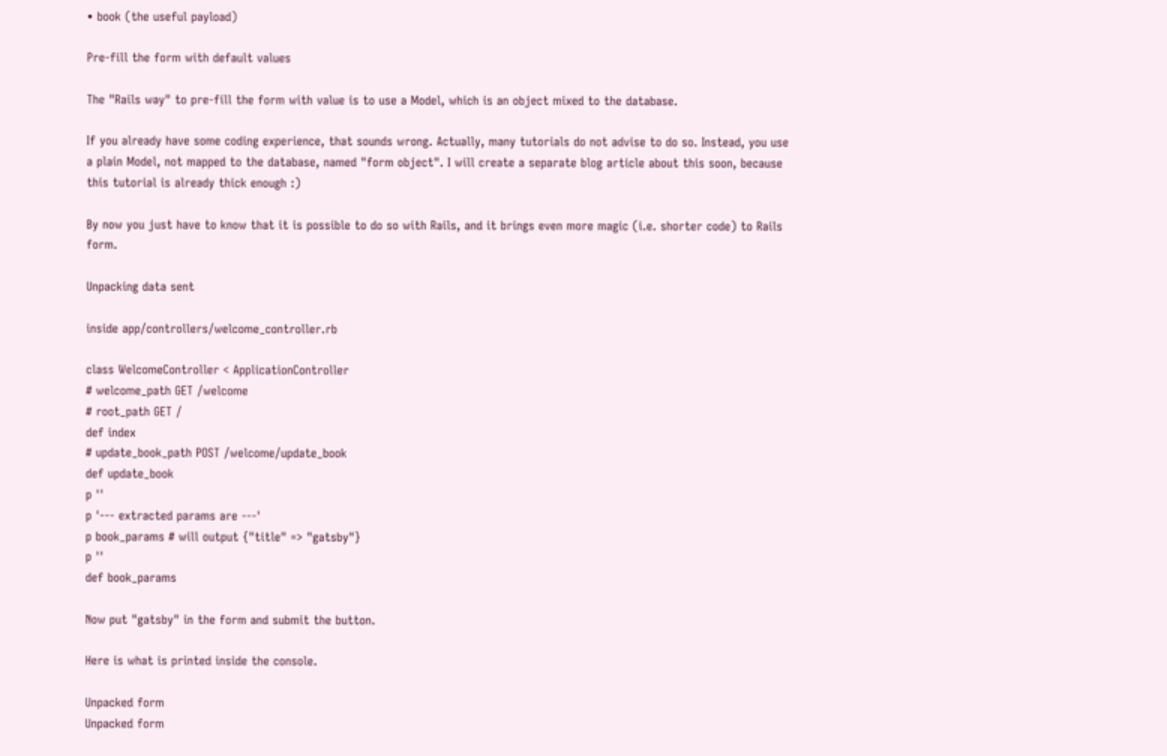• book (the useful payload)

Pre-fill the form with default values

The "Rails way" to pre-fill the form with value is to use a Model, which is an object mixed to the database.

If you already have some coding experience, that sounds wrong. Actually, many tutorials do not advise to do so. Instead, you use a plain Model, not mapped to the database, named "form object". I will create a separate blog article about this soon, because this tutorial is already thick enough :)

By now you just have to know that it is possible to do so with Rails, and it brings even more magic (i.e. shorter code) to Rails form.

Unpacking data sent

inside app/controllers/welcome_controller.rb

class WelcomeController < ApplicationController
# welcome_path GET /welcome
# root_path GET /
def index
# update_book_path POST /welcome/update_book
def update_book
p ''
p '--- extracted params are ---'
p book_params # will output {"title" => "gatsby"}
p ''
def book_params

Now put "gatsby" in the form and submit the button.

Here is what is printed inside the console.

Unpacked form
Unpacked form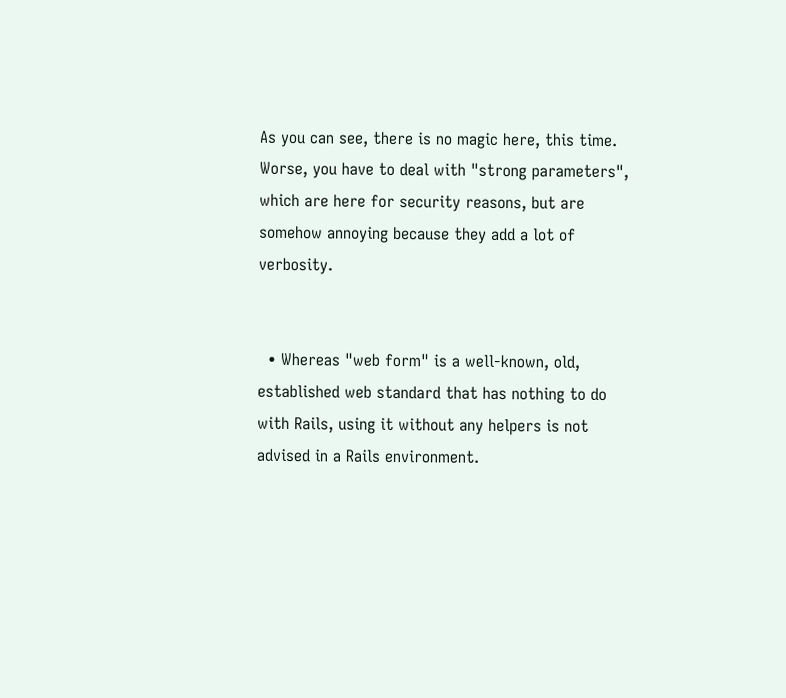As you can see, there is no magic here, this time. Worse, you have to deal with "strong parameters", which are here for security reasons, but are somehow annoying because they add a lot of verbosity.


  • Whereas "web form" is a well-known, old, established web standard that has nothing to do with Rails, using it without any helpers is not advised in a Rails environment.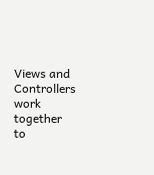Views and Controllers work together to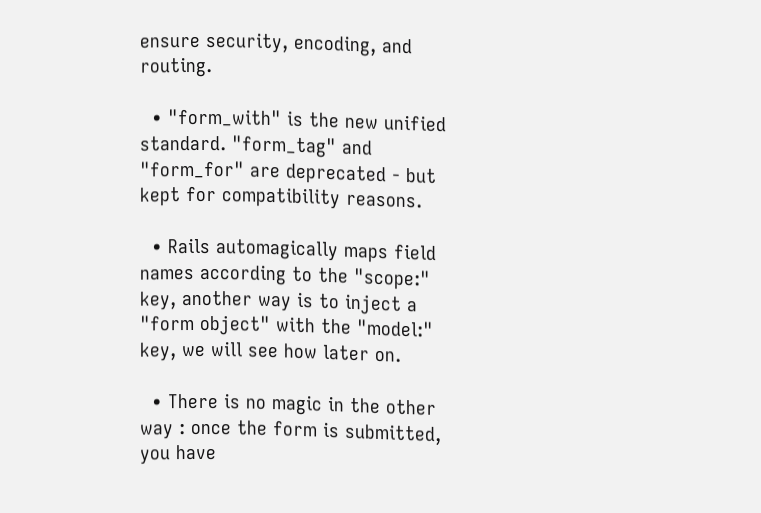ensure security, encoding, and routing.

  • "form_with" is the new unified standard. "form_tag" and "form_for" are deprecated - but kept for compatibility reasons.

  • Rails automagically maps field names according to the "scope:" key, another way is to inject a "form object" with the "model:" key, we will see how later on.

  • There is no magic in the other way : once the form is submitted, you have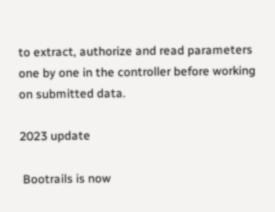to extract, authorize and read parameters one by one in the controller before working on submitted data.

2023 update

 Bootrails is now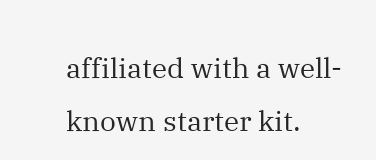affiliated with a well-known starter kit.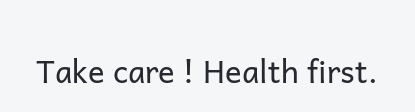Take care ! Health first.